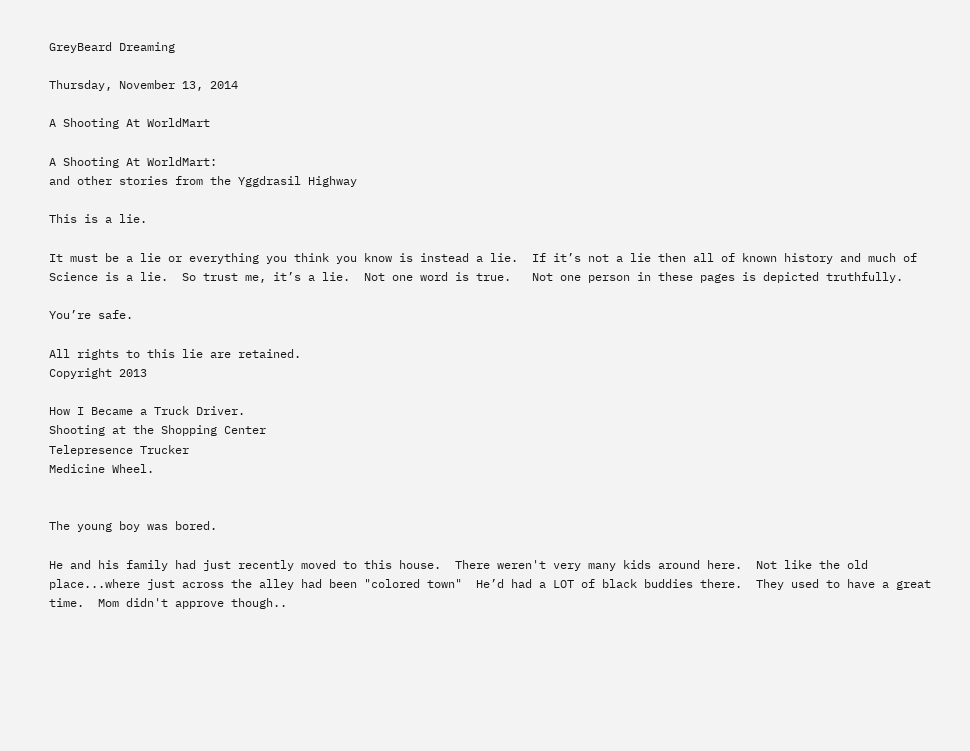GreyBeard Dreaming

Thursday, November 13, 2014

A Shooting At WorldMart

A Shooting At WorldMart:
and other stories from the Yggdrasil Highway

This is a lie.

It must be a lie or everything you think you know is instead a lie.  If it’s not a lie then all of known history and much of Science is a lie.  So trust me, it’s a lie.  Not one word is true.   Not one person in these pages is depicted truthfully.

You’re safe.

All rights to this lie are retained.
Copyright 2013

How I Became a Truck Driver.
Shooting at the Shopping Center
Telepresence Trucker
Medicine Wheel.


The young boy was bored.

He and his family had just recently moved to this house.  There weren't very many kids around here.  Not like the old place...where just across the alley had been "colored town"  He’d had a LOT of black buddies there.  They used to have a great time.  Mom didn't approve though..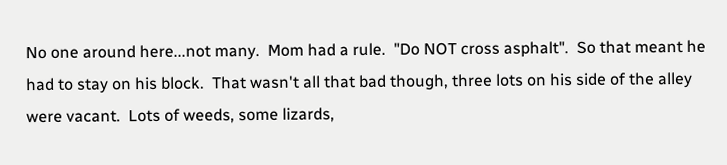No one around here...not many.  Mom had a rule.  "Do NOT cross asphalt".  So that meant he had to stay on his block.  That wasn't all that bad though, three lots on his side of the alley were vacant.  Lots of weeds, some lizards,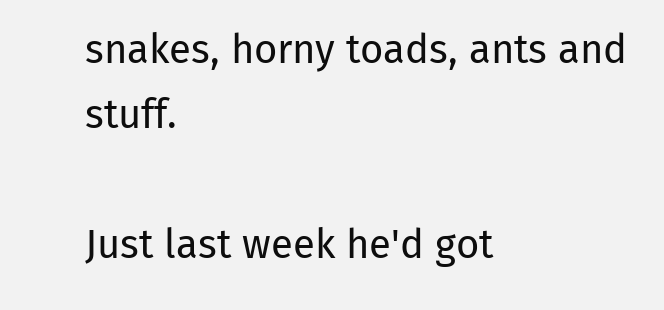snakes, horny toads, ants and stuff.

Just last week he'd got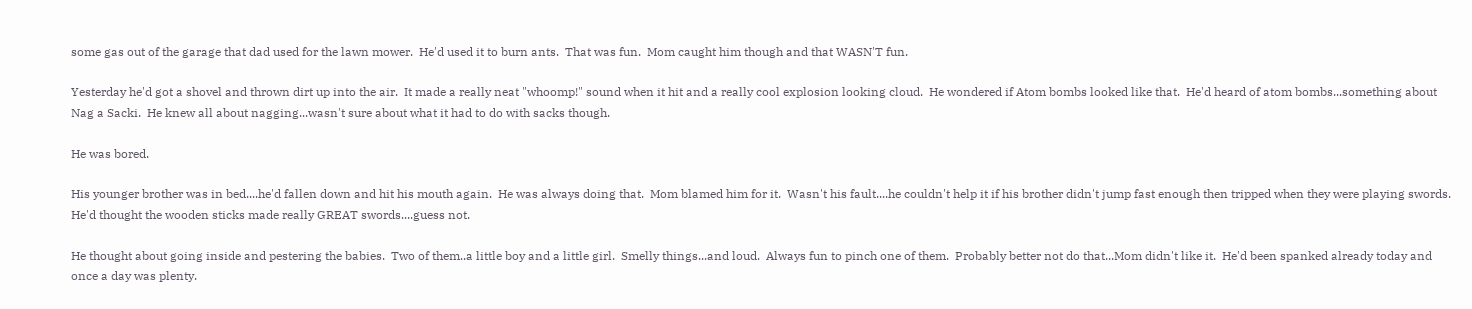some gas out of the garage that dad used for the lawn mower.  He'd used it to burn ants.  That was fun.  Mom caught him though and that WASN'T fun.

Yesterday he'd got a shovel and thrown dirt up into the air.  It made a really neat "whoomp!" sound when it hit and a really cool explosion looking cloud.  He wondered if Atom bombs looked like that.  He'd heard of atom bombs...something about Nag a Sacki.  He knew all about nagging...wasn't sure about what it had to do with sacks though.

He was bored.

His younger brother was in bed....he'd fallen down and hit his mouth again.  He was always doing that.  Mom blamed him for it.  Wasn't his fault....he couldn't help it if his brother didn't jump fast enough then tripped when they were playing swords.  He'd thought the wooden sticks made really GREAT swords....guess not.

He thought about going inside and pestering the babies.  Two of them..a little boy and a little girl.  Smelly things...and loud.  Always fun to pinch one of them.  Probably better not do that...Mom didn't like it.  He'd been spanked already today and once a day was plenty.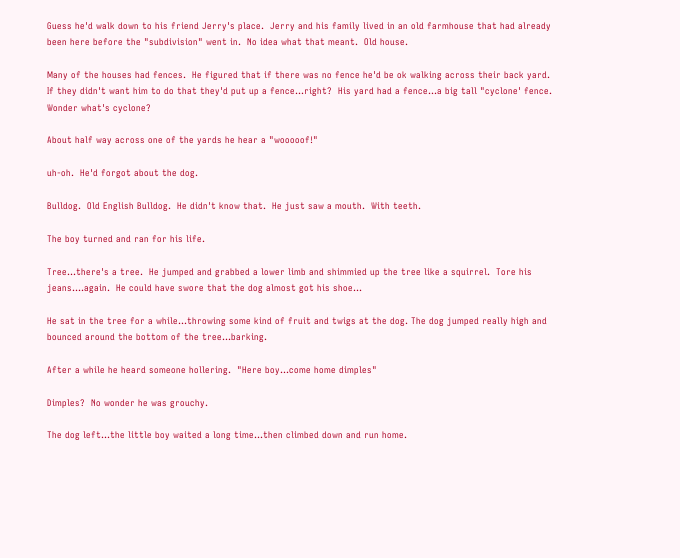Guess he'd walk down to his friend Jerry's place.  Jerry and his family lived in an old farmhouse that had already been here before the "subdivision" went in.  No idea what that meant.  Old house.

Many of the houses had fences.  He figured that if there was no fence he'd be ok walking across their back yard.  If they didn't want him to do that they'd put up a fence...right?  His yard had a fence...a big tall "cyclone' fence.  Wonder what's cyclone?

About half way across one of the yards he hear a "wooooof!"

uh-oh.  He'd forgot about the dog.

Bulldog.  Old English Bulldog.  He didn't know that.  He just saw a mouth.  With teeth.

The boy turned and ran for his life.

Tree...there's a tree.  He jumped and grabbed a lower limb and shimmied up the tree like a squirrel.  Tore his jeans....again.  He could have swore that the dog almost got his shoe...

He sat in the tree for a while...throwing some kind of fruit and twigs at the dog. The dog jumped really high and bounced around the bottom of the tree...barking.

After a while he heard someone hollering.  "Here boy...come home dimples"

Dimples?  No wonder he was grouchy.

The dog left...the little boy waited a long time...then climbed down and run home.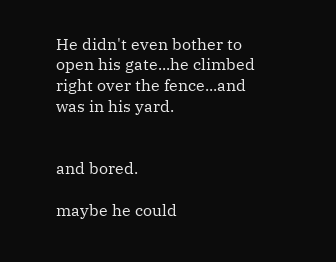He didn't even bother to open his gate...he climbed right over the fence...and was in his yard.


and bored.

maybe he could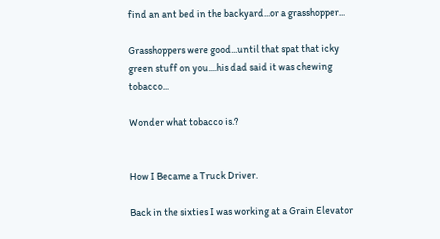find an ant bed in the backyard...or a grasshopper...

Grasshoppers were good...until that spat that icky green stuff on you....his dad said it was chewing tobacco...

Wonder what tobacco is.?


How I Became a Truck Driver.

Back in the sixties I was working at a Grain Elevator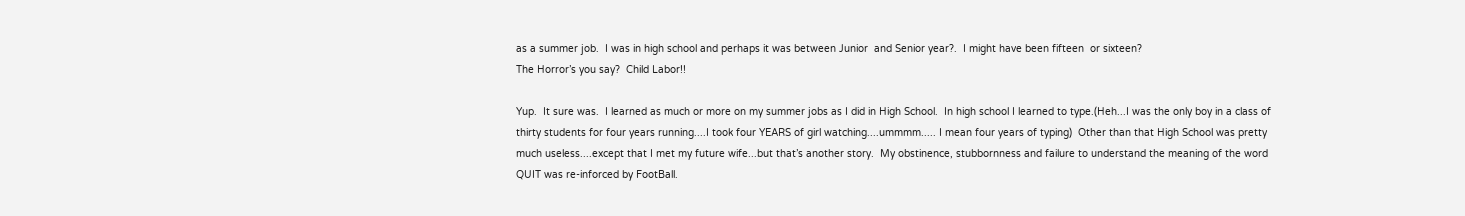as a summer job.  I was in high school and perhaps it was between Junior  and Senior year?.  I might have been fifteen  or sixteen?
The Horror’s you say?  Child Labor!!

Yup.  It sure was.  I learned as much or more on my summer jobs as I did in High School.  In high school I learned to type.(Heh...I was the only boy in a class of thirty students for four years running....I took four YEARS of girl watching....ummmm..... I mean four years of typing)  Other than that High School was pretty much useless....except that I met my future wife...but that’s another story.  My obstinence, stubbornness and failure to understand the meaning of the word QUIT was re-inforced by FootBall.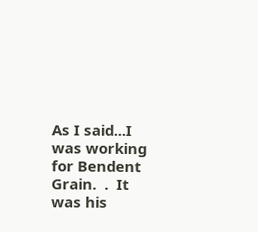As I said...I was working for Bendent Grain.  .  It was his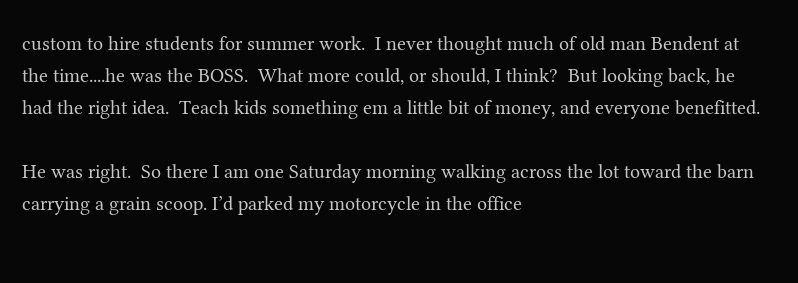custom to hire students for summer work.  I never thought much of old man Bendent at the time....he was the BOSS.  What more could, or should, I think?  But looking back, he had the right idea.  Teach kids something em a little bit of money, and everyone benefitted.

He was right.  So there I am one Saturday morning walking across the lot toward the barn  carrying a grain scoop. I’d parked my motorcycle in the office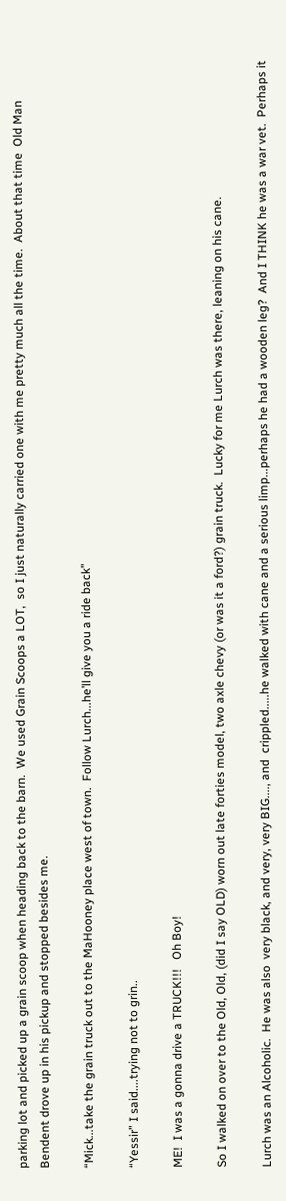parking lot and picked up a grain scoop when heading back to the barn.  We used Grain Scoops a LOT,  so I just naturally carried one with me pretty much all the time.  About that time  Old Man Bendent drove up in his pickup and stopped besides me.

“Mick...take the grain truck out to the MaHooney place west of town.  Follow Lurch...he’ll give you a ride back”

“Yessir” I said....trying not to grin..

ME!  I was a gonna drive a TRUCK!!!   Oh Boy!

So I walked on over to the Old, Old, (did I say OLD) worn out late forties model, two axle chevy (or was it a ford?) grain truck.  Lucky for me Lurch was there, leaning on his cane.

Lurch was an Alcoholic.  He was also  very black, and very, very BIG...., and  crippled.....he walked with cane and a serious limp...perhaps he had a wooden leg?  And I THINK he was a war vet.  Perhaps it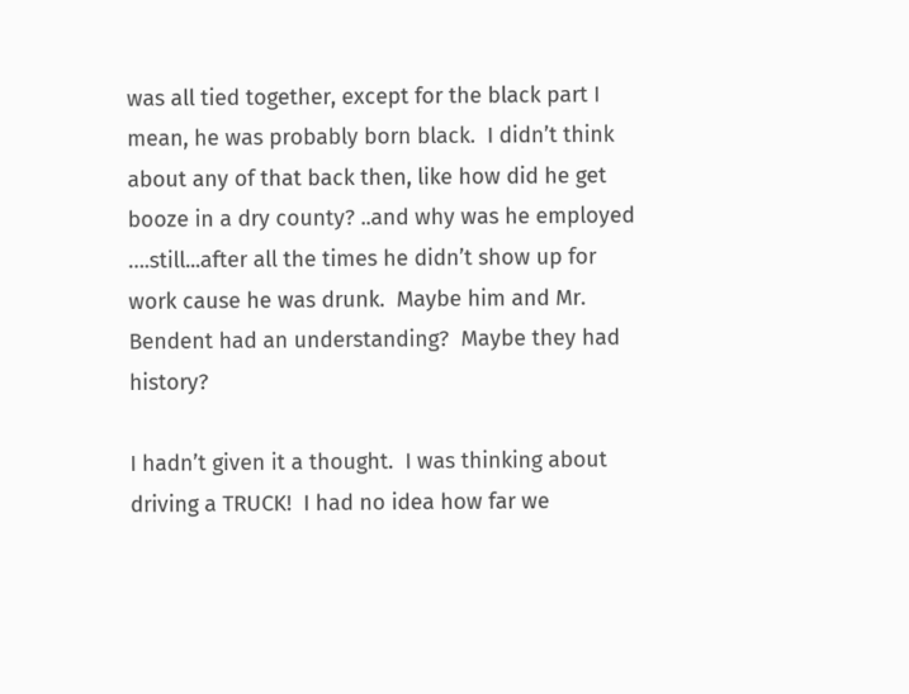was all tied together, except for the black part I mean, he was probably born black.  I didn’t think about any of that back then, like how did he get booze in a dry county? ..and why was he employed ….still...after all the times he didn’t show up for work cause he was drunk.  Maybe him and Mr. Bendent had an understanding?  Maybe they had history?

I hadn’t given it a thought.  I was thinking about driving a TRUCK!  I had no idea how far we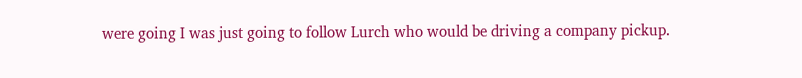were going I was just going to follow Lurch who would be driving a company pickup.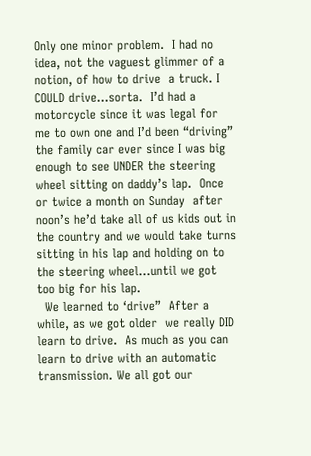Only one minor problem.  I had no idea, not the vaguest glimmer of a notion, of how to drive  a truck. I COULD drive...sorta.  I’d had a motorcycle since it was legal for me to own one and I’d been “driving” the family car ever since I was big enough to see UNDER the steering wheel sitting on daddy’s lap.  Once or twice a month on Sunday  after noon’s he’d take all of us kids out in the country and we would take turns sitting in his lap and holding on to the steering wheel...until we got too big for his lap.
  We learned to ‘drive”  After a while, as we got older  we really DID learn to drive.  As much as you can learn to drive with an automatic transmission. We all got our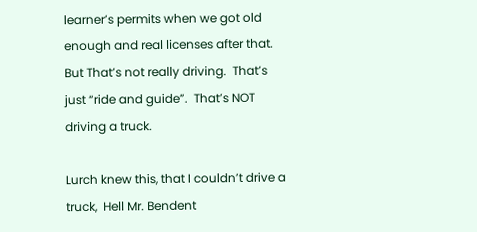learner’s permits when we got old enough and real licenses after that.  But That’s not really driving.  That’s just “ride and guide”.  That’s NOT driving a truck.

Lurch knew this, that I couldn’t drive a truck,  Hell Mr. Bendent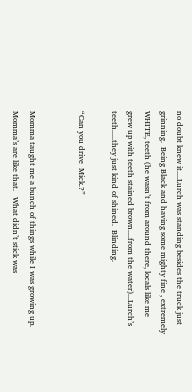no doubt knew it....Lurch was standing besides the truck just grinning.  Being Black and having some mighty fine , extremely WHITE, teeth (he wasn’t from around there, locals like me grew up with teeth stained brown....from the water)...Lurch’s teeth.....they just kind of shined.  Blinding.

“Can you drive  Mick.?”


Momma taught me a bunch of things while I was growing up. Momma’s are like that.   What didn’t stick was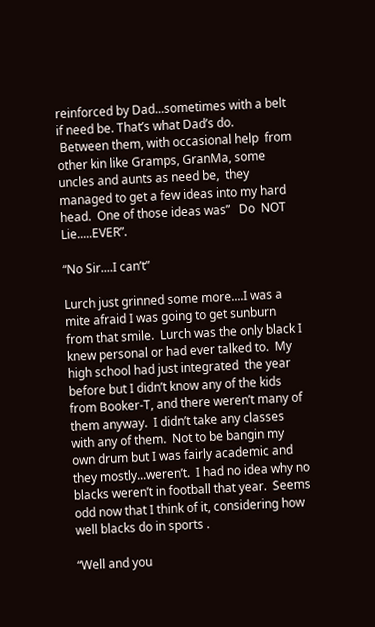reinforced by Dad...sometimes with a belt if need be. That’s what Dad’s do.
 Between them, with occasional help  from other kin like Gramps, GranMa, some uncles and aunts as need be,  they managed to get a few ideas into my hard head.  One of those ideas was”   Do  NOT Lie.....EVER”.

“No Sir....I can’t”

Lurch just grinned some more....I was a mite afraid I was going to get sunburn from that smile.  Lurch was the only black I knew personal or had ever talked to.  My high school had just integrated  the year before but I didn’t know any of the kids from Booker-T, and there weren’t many of them anyway.  I didn’t take any classes with any of them.  Not to be bangin my own drum but I was fairly academic and they mostly...weren’t.  I had no idea why no blacks weren’t in football that year.  Seems odd now that I think of it, considering how well blacks do in sports .

“Well and you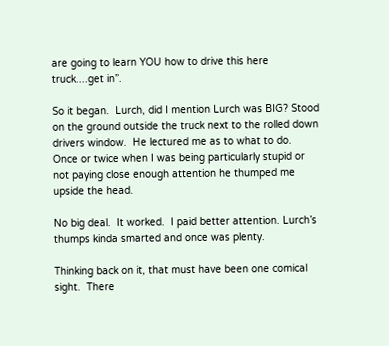are going to learn YOU how to drive this here truck....get in”.

So it began.  Lurch, did I mention Lurch was BIG? Stood on the ground outside the truck next to the rolled down drivers window.  He lectured me as to what to do.  Once or twice when I was being particularly stupid or not paying close enough attention he thumped me upside the head.

No big deal.  It worked.  I paid better attention. Lurch’s thumps kinda smarted and once was plenty.

Thinking back on it, that must have been one comical sight.  There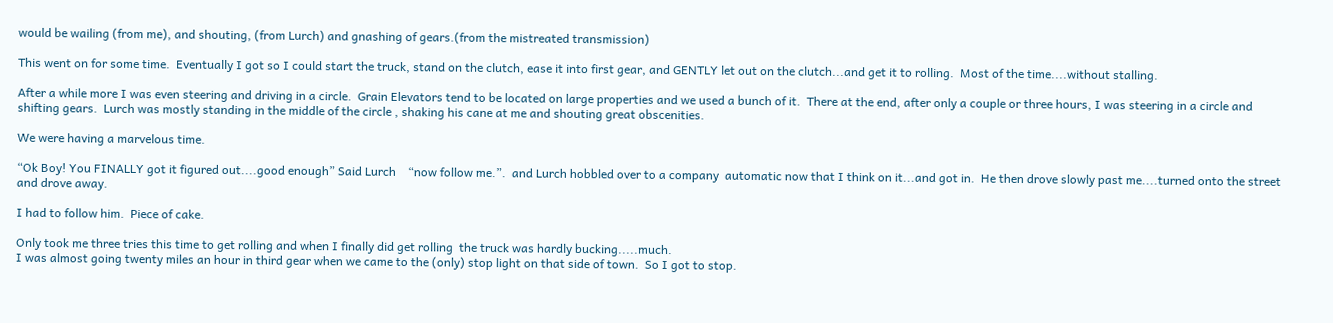would be wailing (from me), and shouting, (from Lurch) and gnashing of gears.(from the mistreated transmission)

This went on for some time.  Eventually I got so I could start the truck, stand on the clutch, ease it into first gear, and GENTLY let out on the clutch...and get it to rolling.  Most of the time....without stalling.

After a while more I was even steering and driving in a circle.  Grain Elevators tend to be located on large properties and we used a bunch of it.  There at the end, after only a couple or three hours, I was steering in a circle and shifting gears.  Lurch was mostly standing in the middle of the circle , shaking his cane at me and shouting great obscenities.

We were having a marvelous time.

“Ok Boy! You FINALLY got it figured out....good enough” Said Lurch    “now follow me.”.  and Lurch hobbled over to a company  automatic now that I think on it...and got in.  He then drove slowly past me....turned onto the street and drove away.

I had to follow him.  Piece of cake.

Only took me three tries this time to get rolling and when I finally did get rolling  the truck was hardly bucking.....much.
I was almost going twenty miles an hour in third gear when we came to the (only) stop light on that side of town.  So I got to stop.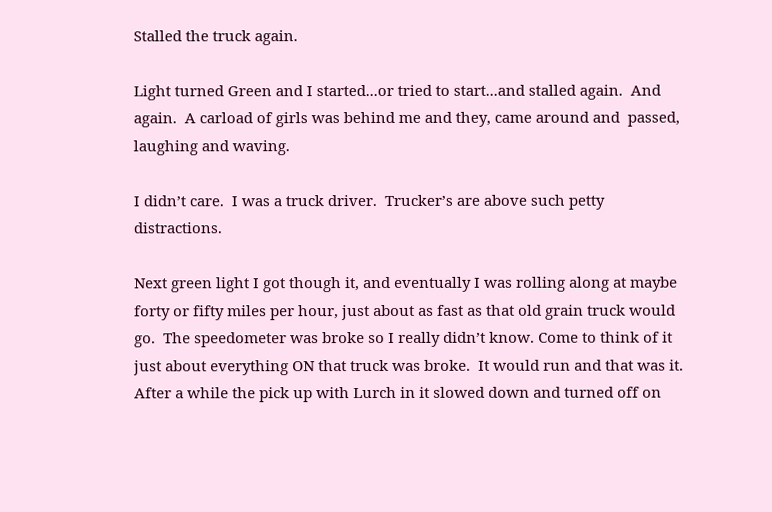Stalled the truck again.

Light turned Green and I started...or tried to start...and stalled again.  And again.  A carload of girls was behind me and they, came around and  passed, laughing and waving.

I didn’t care.  I was a truck driver.  Trucker’s are above such petty distractions.

Next green light I got though it, and eventually I was rolling along at maybe forty or fifty miles per hour, just about as fast as that old grain truck would go.  The speedometer was broke so I really didn’t know. Come to think of it just about everything ON that truck was broke.  It would run and that was it. After a while the pick up with Lurch in it slowed down and turned off on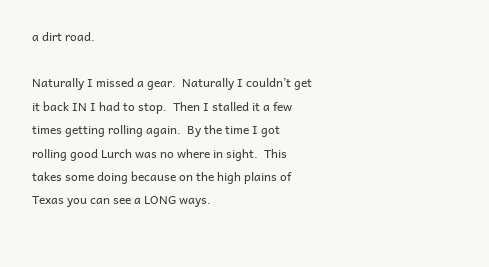a dirt road.

Naturally I missed a gear.  Naturally I couldn’t get it back IN I had to stop.  Then I stalled it a few times getting rolling again.  By the time I got rolling good Lurch was no where in sight.  This takes some doing because on the high plains of Texas you can see a LONG ways.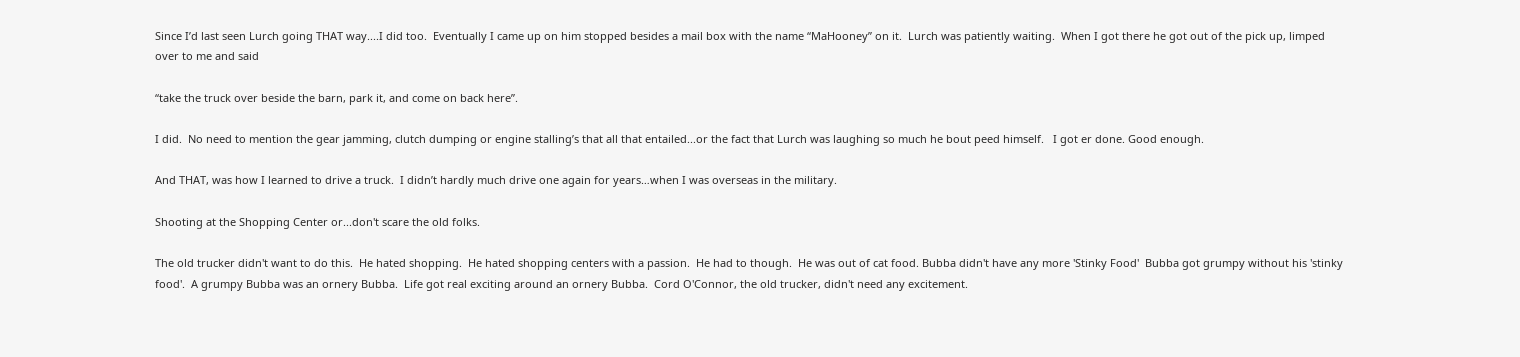Since I’d last seen Lurch going THAT way....I did too.  Eventually I came up on him stopped besides a mail box with the name “MaHooney” on it.  Lurch was patiently waiting.  When I got there he got out of the pick up, limped over to me and said

“take the truck over beside the barn, park it, and come on back here”.

I did.  No need to mention the gear jamming, clutch dumping or engine stalling’s that all that entailed...or the fact that Lurch was laughing so much he bout peed himself.   I got er done. Good enough.

And THAT, was how I learned to drive a truck.  I didn’t hardly much drive one again for years…when I was overseas in the military.

Shooting at the Shopping Center or...don't scare the old folks.

The old trucker didn't want to do this.  He hated shopping.  He hated shopping centers with a passion.  He had to though.  He was out of cat food. Bubba didn't have any more 'Stinky Food'  Bubba got grumpy without his 'stinky food'.  A grumpy Bubba was an ornery Bubba.  Life got real exciting around an ornery Bubba.  Cord O'Connor, the old trucker, didn't need any excitement.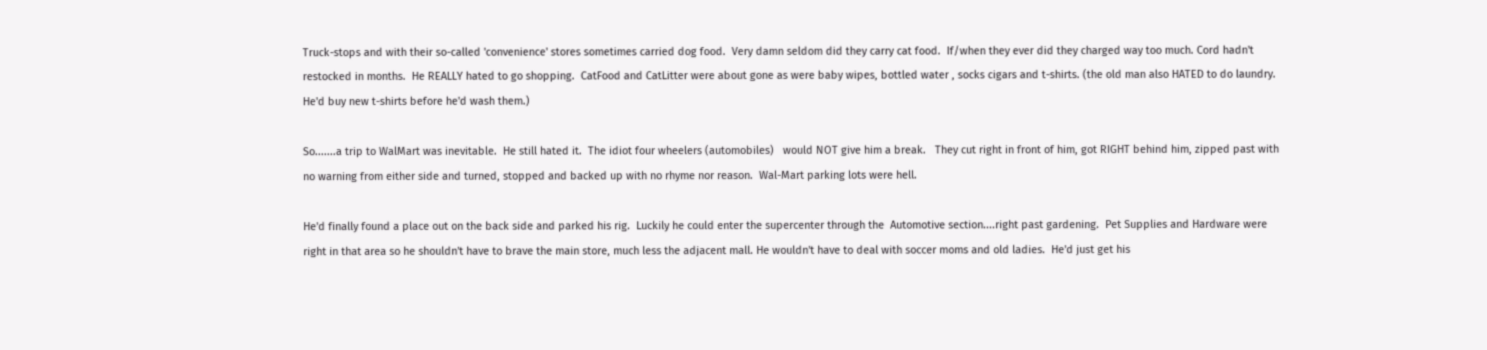Truck-stops and with their so-called 'convenience' stores sometimes carried dog food.  Very damn seldom did they carry cat food.  If/when they ever did they charged way too much. Cord hadn't restocked in months.  He REALLY hated to go shopping.  CatFood and CatLitter were about gone as were baby wipes, bottled water , socks cigars and t-shirts. (the old man also HATED to do laundry.  He'd buy new t-shirts before he'd wash them.)

So.......a trip to WalMart was inevitable.  He still hated it.  The idiot four wheelers (automobiles)   would NOT give him a break.   They cut right in front of him, got RIGHT behind him, zipped past with no warning from either side and turned, stopped and backed up with no rhyme nor reason.  Wal-Mart parking lots were hell.

He'd finally found a place out on the back side and parked his rig.  Luckily he could enter the supercenter through the  Automotive section....right past gardening.  Pet Supplies and Hardware were right in that area so he shouldn't have to brave the main store, much less the adjacent mall. He wouldn't have to deal with soccer moms and old ladies.  He'd just get his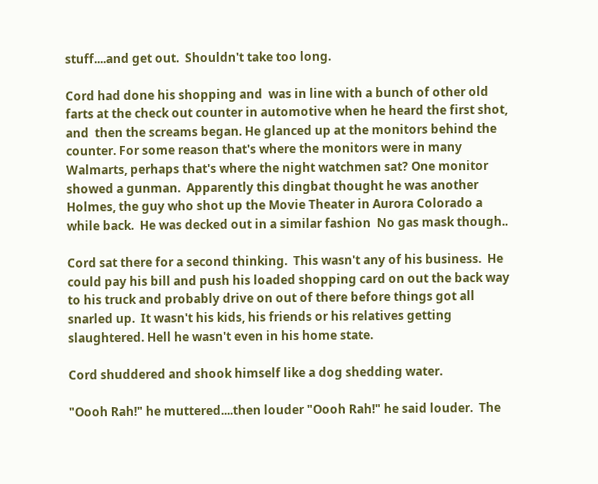stuff....and get out.  Shouldn't take too long.

Cord had done his shopping and  was in line with a bunch of other old farts at the check out counter in automotive when he heard the first shot, and  then the screams began. He glanced up at the monitors behind the counter. For some reason that's where the monitors were in many Walmarts, perhaps that's where the night watchmen sat? One monitor showed a gunman.  Apparently this dingbat thought he was another Holmes, the guy who shot up the Movie Theater in Aurora Colorado a while back.  He was decked out in a similar fashion  No gas mask though..

Cord sat there for a second thinking.  This wasn't any of his business.  He could pay his bill and push his loaded shopping card on out the back way to his truck and probably drive on out of there before things got all snarled up.  It wasn't his kids, his friends or his relatives getting slaughtered. Hell he wasn't even in his home state.

Cord shuddered and shook himself like a dog shedding water.

"Oooh Rah!" he muttered....then louder "Oooh Rah!" he said louder.  The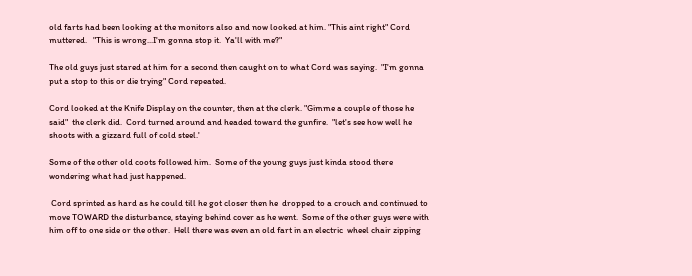old farts had been looking at the monitors also and now looked at him. "This aint right" Cord muttered.   "This is wrong...I'm gonna stop it.  Ya'll with me?"

The old guys just stared at him for a second then caught on to what Cord was saying.  "I'm gonna put a stop to this or die trying" Cord repeated.

Cord looked at the Knife Display on the counter, then at the clerk. "Gimme a couple of those he said"  the clerk did.  Cord turned around and headed toward the gunfire.  "let's see how well he shoots with a gizzard full of cold steel.'

Some of the other old coots followed him.  Some of the young guys just kinda stood there wondering what had just happened.

 Cord sprinted as hard as he could till he got closer then he  dropped to a crouch and continued to move TOWARD the disturbance, staying behind cover as he went.  Some of the other guys were with him off to one side or the other.  Hell there was even an old fart in an electric  wheel chair zipping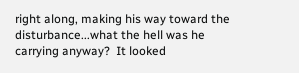right along, making his way toward the disturbance...what the hell was he carrying anyway?  It looked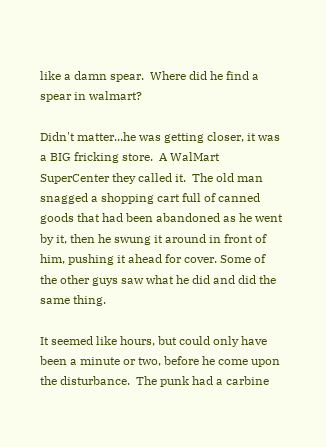like a damn spear.  Where did he find a spear in walmart?

Didn't matter...he was getting closer, it was a BIG fricking store.  A WalMart SuperCenter they called it.  The old man snagged a shopping cart full of canned goods that had been abandoned as he went by it, then he swung it around in front of him, pushing it ahead for cover. Some of the other guys saw what he did and did the same thing.

It seemed like hours, but could only have been a minute or two, before he come upon the disturbance.  The punk had a carbine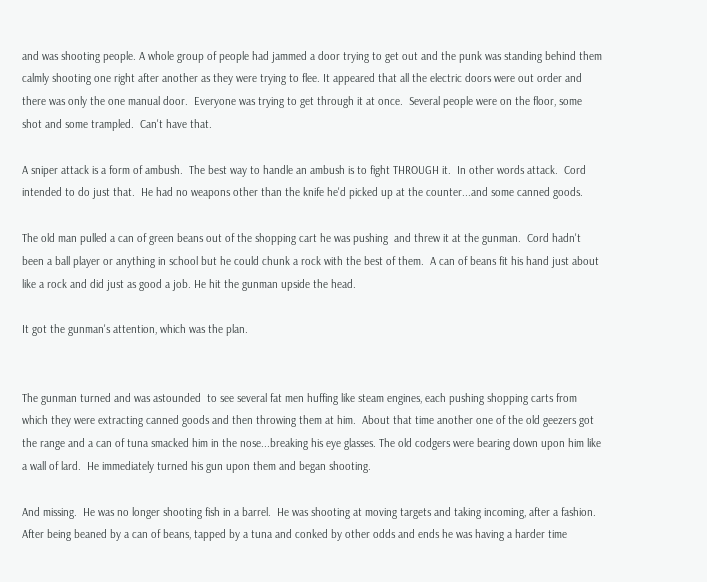and was shooting people. A whole group of people had jammed a door trying to get out and the punk was standing behind them calmly shooting one right after another as they were trying to flee. It appeared that all the electric doors were out order and there was only the one manual door.  Everyone was trying to get through it at once.  Several people were on the floor, some shot and some trampled.  Can't have that.

A sniper attack is a form of ambush.  The best way to handle an ambush is to fight THROUGH it.  In other words attack.  Cord intended to do just that.  He had no weapons other than the knife he'd picked up at the counter...and some canned goods.

The old man pulled a can of green beans out of the shopping cart he was pushing  and threw it at the gunman.  Cord hadn't been a ball player or anything in school but he could chunk a rock with the best of them.  A can of beans fit his hand just about like a rock and did just as good a job. He hit the gunman upside the head.

It got the gunman's attention, which was the plan.


The gunman turned and was astounded  to see several fat men huffing like steam engines, each pushing shopping carts from which they were extracting canned goods and then throwing them at him.  About that time another one of the old geezers got the range and a can of tuna smacked him in the nose...breaking his eye glasses. The old codgers were bearing down upon him like a wall of lard.  He immediately turned his gun upon them and began shooting.

And missing.  He was no longer shooting fish in a barrel.  He was shooting at moving targets and taking incoming, after a fashion.  After being beaned by a can of beans, tapped by a tuna and conked by other odds and ends he was having a harder time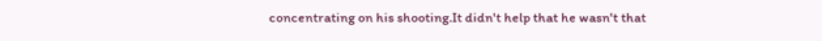concentrating on his shooting.It didn't help that he wasn't that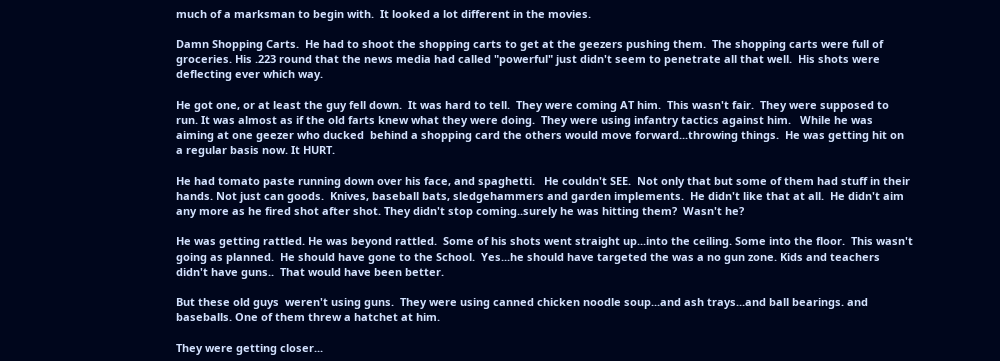much of a marksman to begin with.  It looked a lot different in the movies.

Damn Shopping Carts.  He had to shoot the shopping carts to get at the geezers pushing them.  The shopping carts were full of groceries. His .223 round that the news media had called "powerful" just didn't seem to penetrate all that well.  His shots were deflecting ever which way.

He got one, or at least the guy fell down.  It was hard to tell.  They were coming AT him.  This wasn't fair.  They were supposed to run. It was almost as if the old farts knew what they were doing.  They were using infantry tactics against him.   While he was aiming at one geezer who ducked  behind a shopping card the others would move forward...throwing things.  He was getting hit on a regular basis now. It HURT.

He had tomato paste running down over his face, and spaghetti.   He couldn't SEE.  Not only that but some of them had stuff in their hands. Not just can goods.  Knives, baseball bats, sledgehammers and garden implements.  He didn't like that at all.  He didn't aim any more as he fired shot after shot. They didn't stop coming..surely he was hitting them?  Wasn't he?

He was getting rattled. He was beyond rattled.  Some of his shots went straight up...into the ceiling. Some into the floor.  This wasn't going as planned.  He should have gone to the School.  Yes...he should have targeted the was a no gun zone. Kids and teachers didn't have guns..  That would have been better.

But these old guys  weren't using guns.  They were using canned chicken noodle soup...and ash trays...and ball bearings. and baseballs. One of them threw a hatchet at him.

They were getting closer...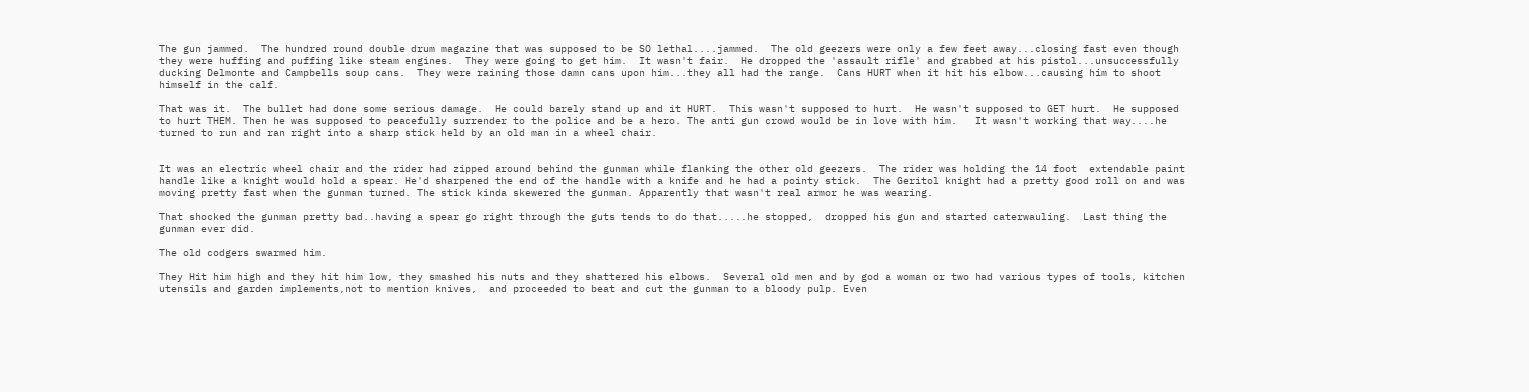The gun jammed.  The hundred round double drum magazine that was supposed to be SO lethal....jammed.  The old geezers were only a few feet away...closing fast even though they were huffing and puffing like steam engines.  They were going to get him.  It wasn't fair.  He dropped the 'assault rifle' and grabbed at his pistol...unsuccessfully ducking Delmonte and Campbells soup cans.  They were raining those damn cans upon him...they all had the range.  Cans HURT when it hit his elbow...causing him to shoot himself in the calf.

That was it.  The bullet had done some serious damage.  He could barely stand up and it HURT.  This wasn't supposed to hurt.  He wasn't supposed to GET hurt.  He supposed to hurt THEM. Then he was supposed to peacefully surrender to the police and be a hero. The anti gun crowd would be in love with him.   It wasn't working that way....he turned to run and ran right into a sharp stick held by an old man in a wheel chair.


It was an electric wheel chair and the rider had zipped around behind the gunman while flanking the other old geezers.  The rider was holding the 14 foot  extendable paint handle like a knight would hold a spear. He'd sharpened the end of the handle with a knife and he had a pointy stick.  The Geritol knight had a pretty good roll on and was moving pretty fast when the gunman turned. The stick kinda skewered the gunman. Apparently that wasn't real armor he was wearing.

That shocked the gunman pretty bad..having a spear go right through the guts tends to do that.....he stopped,  dropped his gun and started caterwauling.  Last thing the gunman ever did.

The old codgers swarmed him.

They Hit him high and they hit him low, they smashed his nuts and they shattered his elbows.  Several old men and by god a woman or two had various types of tools, kitchen utensils and garden implements,not to mention knives,  and proceeded to beat and cut the gunman to a bloody pulp. Even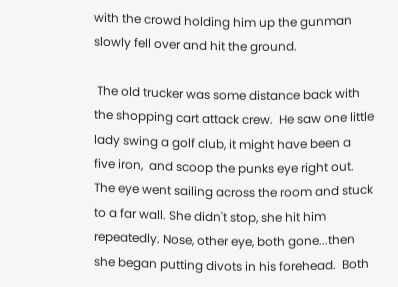with the crowd holding him up the gunman slowly fell over and hit the ground.

 The old trucker was some distance back with the shopping cart attack crew.  He saw one little lady swing a golf club, it might have been a five iron,  and scoop the punks eye right out.  The eye went sailing across the room and stuck to a far wall. She didn't stop, she hit him repeatedly. Nose, other eye, both gone...then she began putting divots in his forehead.  Both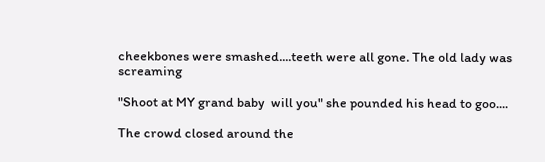cheekbones were smashed....teeth were all gone. The old lady was screaming

"Shoot at MY grand baby  will you" she pounded his head to goo....

The crowd closed around the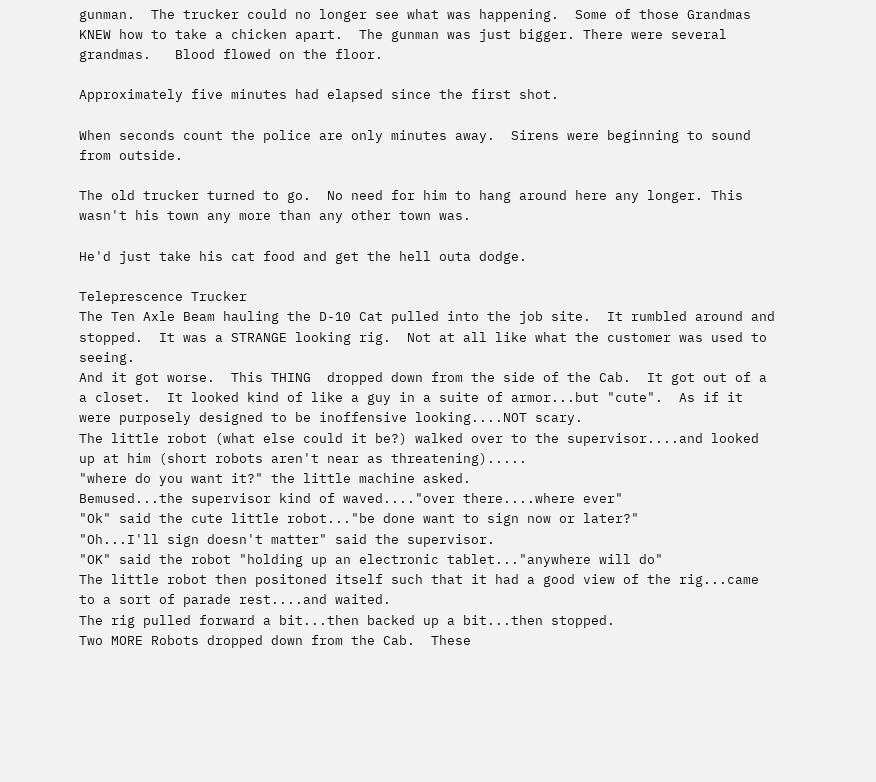gunman.  The trucker could no longer see what was happening.  Some of those Grandmas KNEW how to take a chicken apart.  The gunman was just bigger. There were several grandmas.   Blood flowed on the floor.

Approximately five minutes had elapsed since the first shot.

When seconds count the police are only minutes away.  Sirens were beginning to sound from outside.

The old trucker turned to go.  No need for him to hang around here any longer. This wasn't his town any more than any other town was.

He'd just take his cat food and get the hell outa dodge.

Teleprescence Trucker
The Ten Axle Beam hauling the D-10 Cat pulled into the job site.  It rumbled around and stopped.  It was a STRANGE looking rig.  Not at all like what the customer was used to seeing.
And it got worse.  This THING  dropped down from the side of the Cab.  It got out of a a closet.  It looked kind of like a guy in a suite of armor...but "cute".  As if it were purposely designed to be inoffensive looking....NOT scary.
The little robot (what else could it be?) walked over to the supervisor....and looked up at him (short robots aren't near as threatening).....
"where do you want it?" the little machine asked.
Bemused...the supervisor kind of waved...."over there....where ever"
"Ok" said the cute little robot..."be done want to sign now or later?"
"Oh...I'll sign doesn't matter" said the supervisor.
"OK" said the robot "holding up an electronic tablet..."anywhere will do"
The little robot then positoned itself such that it had a good view of the rig...came to a sort of parade rest....and waited.
The rig pulled forward a bit...then backed up a bit...then stopped.
Two MORE Robots dropped down from the Cab.  These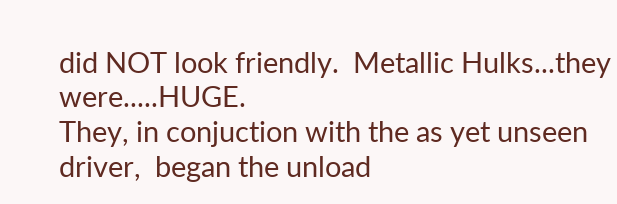did NOT look friendly.  Metallic Hulks...they were.....HUGE.
They, in conjuction with the as yet unseen driver,  began the unload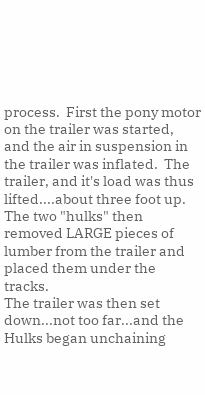process.  First the pony motor on the trailer was started, and the air in suspension in the trailer was inflated.  The trailer, and it's load was thus lifted....about three foot up.
The two "hulks" then removed LARGE pieces of lumber from the trailer and placed them under the tracks.
The trailer was then set down...not too far...and the Hulks began unchaining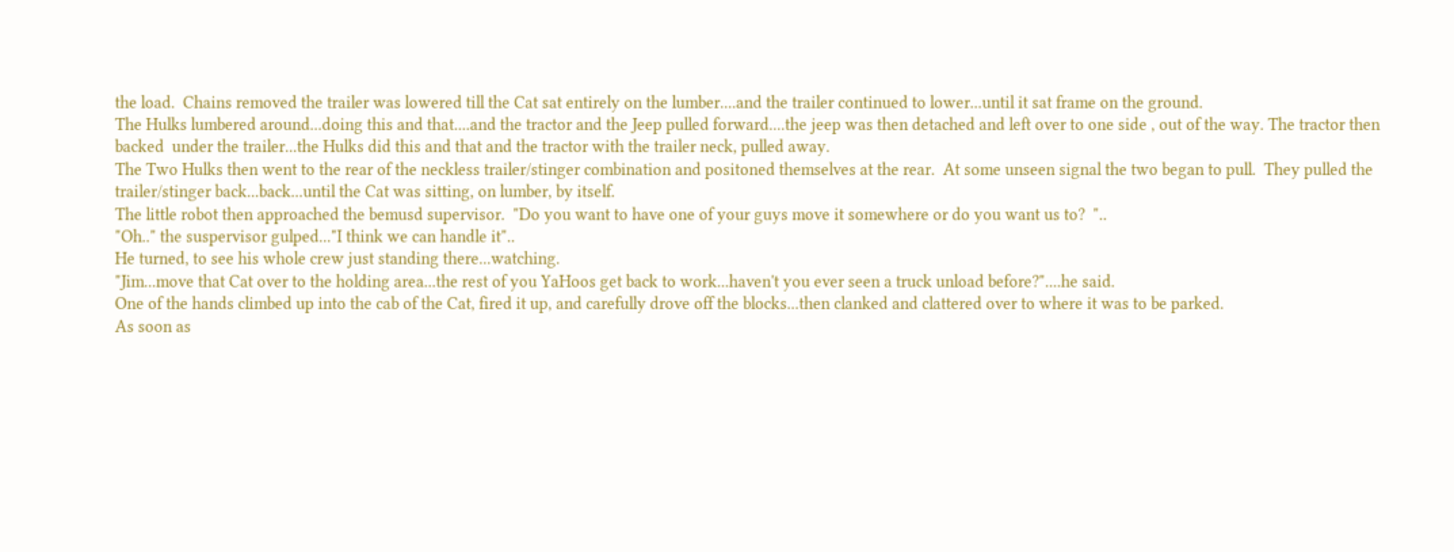the load.  Chains removed the trailer was lowered till the Cat sat entirely on the lumber....and the trailer continued to lower...until it sat frame on the ground.
The Hulks lumbered around...doing this and that....and the tractor and the Jeep pulled forward....the jeep was then detached and left over to one side , out of the way. The tractor then backed  under the trailer...the Hulks did this and that and the tractor with the trailer neck, pulled away.
The Two Hulks then went to the rear of the neckless trailer/stinger combination and positoned themselves at the rear.  At some unseen signal the two began to pull.  They pulled the trailer/stinger back...back...until the Cat was sitting, on lumber, by itself.
The little robot then approached the bemusd supervisor.  "Do you want to have one of your guys move it somewhere or do you want us to?  "..
"Oh.." the suspervisor gulped..."I think we can handle it"..
He turned, to see his whole crew just standing there...watching.
"Jim...move that Cat over to the holding area...the rest of you YaHoos get back to work...haven't you ever seen a truck unload before?"....he said.
One of the hands climbed up into the cab of the Cat, fired it up, and carefully drove off the blocks...then clanked and clattered over to where it was to be parked.
As soon as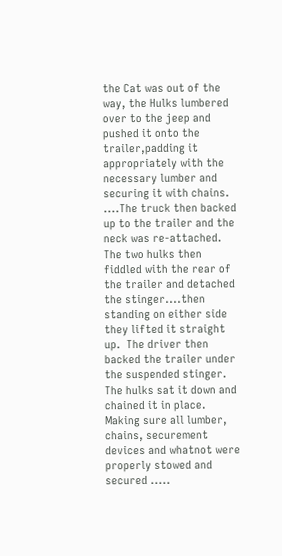the Cat was out of the way, the Hulks lumbered over to the jeep and pushed it onto the trailer,padding it appropriately with the necessary lumber and securing it with chains. ....The truck then backed up to the trailer and the neck was re-attached.  The two hulks then fiddled with the rear of the trailer and detached the stinger....then standing on either side they lifted it straight up.  The driver then backed the trailer under the suspended stinger.  The hulks sat it down and chained it in place.
Making sure all lumber, chains, securement devices and whatnot were properly stowed and secured .....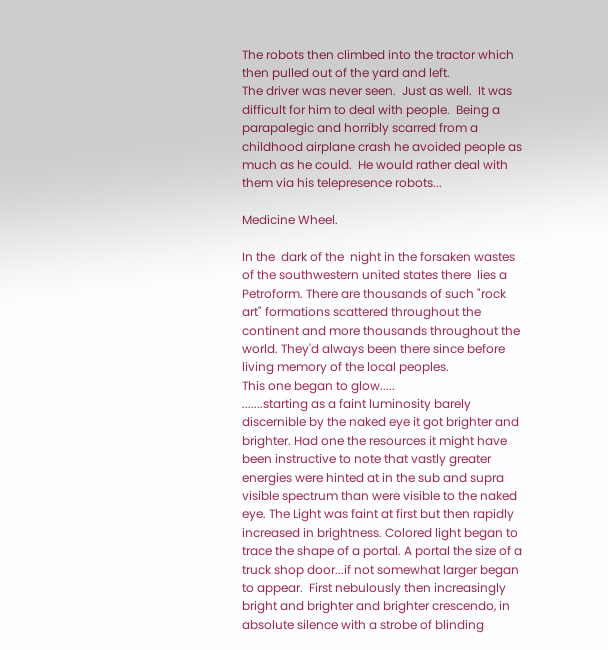The robots then climbed into the tractor which then pulled out of the yard and left.
The driver was never seen.  Just as well.  It was difficult for him to deal with people.  Being a parapalegic and horribly scarred from a childhood airplane crash he avoided people as much as he could.  He would rather deal with them via his telepresence robots...

Medicine Wheel.

In the  dark of the  night in the forsaken wastes of the southwestern united states there  lies a Petroform. There are thousands of such "rock art" formations scattered throughout the continent and more thousands throughout the world. They'd always been there since before living memory of the local peoples.
This one began to glow.....
.......starting as a faint luminosity barely discernible by the naked eye it got brighter and brighter. Had one the resources it might have been instructive to note that vastly greater energies were hinted at in the sub and supra visible spectrum than were visible to the naked eye. The Light was faint at first but then rapidly  increased in brightness. Colored light began to trace the shape of a portal. A portal the size of a truck shop door...if not somewhat larger began to appear.  First nebulously then increasingly bright and brighter and brighter crescendo, in absolute silence with a strobe of blinding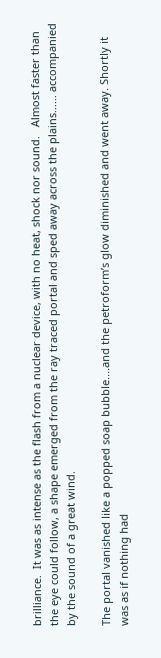brilliance.  It was as intense as the flash from a nuclear device, with no heat, shock nor sound.   Almost faster than the eye could follow, a shape emerged from the ray traced portal and sped away across the plains...... accompanied by the sound of a great wind.

The portal vanished like a popped soap bubble....and the petroform’s glow diminished and went away. Shortly it was as if nothing had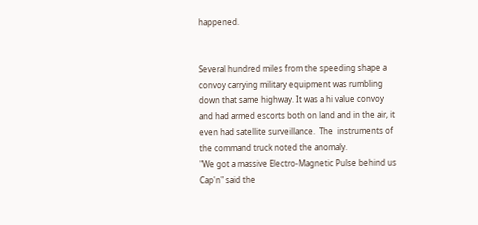happened.


Several hundred miles from the speeding shape a convoy carrying military equipment was rumbling down that same highway. It was a hi value convoy and had armed escorts both on land and in the air, it even had satellite surveillance.  The  instruments of the command truck noted the anomaly.
"We got a massive Electro-Magnetic Pulse behind us Cap'n" said the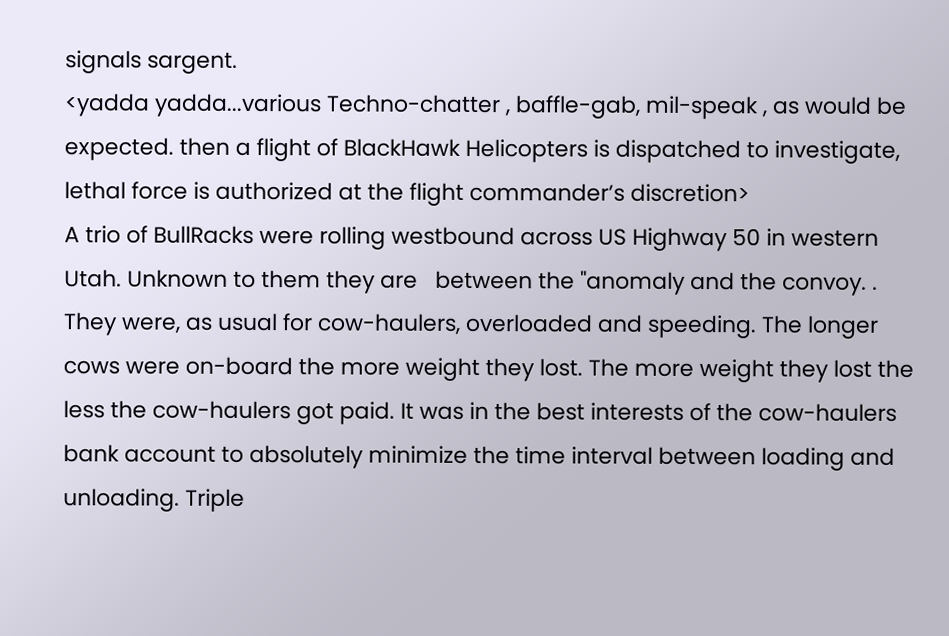signals sargent.
<yadda yadda...various Techno-chatter , baffle-gab, mil-speak , as would be expected. then a flight of BlackHawk Helicopters is dispatched to investigate, lethal force is authorized at the flight commander’s discretion>
A trio of BullRacks were rolling westbound across US Highway 50 in western Utah. Unknown to them they are   between the "anomaly and the convoy. . They were, as usual for cow-haulers, overloaded and speeding. The longer cows were on-board the more weight they lost. The more weight they lost the less the cow-haulers got paid. It was in the best interests of the cow-haulers bank account to absolutely minimize the time interval between loading and unloading. Triple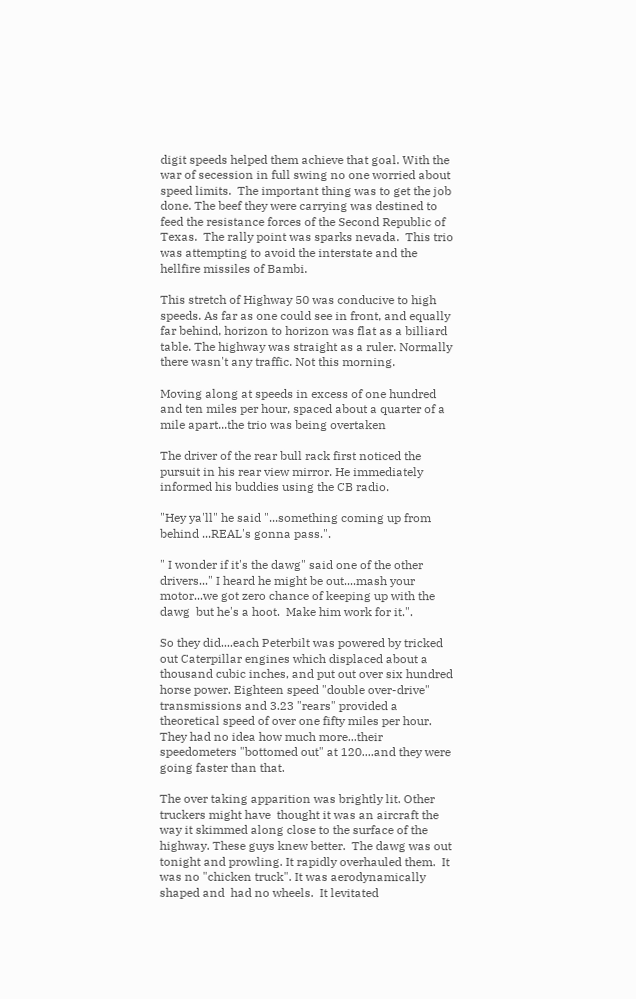digit speeds helped them achieve that goal. With the war of secession in full swing no one worried about speed limits.  The important thing was to get the job done. The beef they were carrying was destined to feed the resistance forces of the Second Republic of Texas.  The rally point was sparks nevada.  This trio was attempting to avoid the interstate and the hellfire missiles of Bambi.

This stretch of Highway 50 was conducive to high speeds. As far as one could see in front, and equally far behind, horizon to horizon was flat as a billiard table. The highway was straight as a ruler. Normally there wasn't any traffic. Not this morning.

Moving along at speeds in excess of one hundred and ten miles per hour, spaced about a quarter of a mile apart...the trio was being overtaken

The driver of the rear bull rack first noticed the pursuit in his rear view mirror. He immediately informed his buddies using the CB radio.

"Hey ya'll" he said "...something coming up from behind ...REAL's gonna pass.".

" I wonder if it's the dawg" said one of the other drivers..." I heard he might be out....mash your motor...we got zero chance of keeping up with the dawg  but he's a hoot.  Make him work for it.".

So they did....each Peterbilt was powered by tricked out Caterpillar engines which displaced about a thousand cubic inches, and put out over six hundred horse power. Eighteen speed "double over-drive" transmissions and 3.23 "rears" provided a theoretical speed of over one fifty miles per hour. They had no idea how much more...their speedometers "bottomed out" at 120....and they were going faster than that.

The over taking apparition was brightly lit. Other truckers might have  thought it was an aircraft the way it skimmed along close to the surface of the highway. These guys knew better.  The dawg was out tonight and prowling. It rapidly overhauled them.  It was no "chicken truck". It was aerodynamically shaped and  had no wheels.  It levitated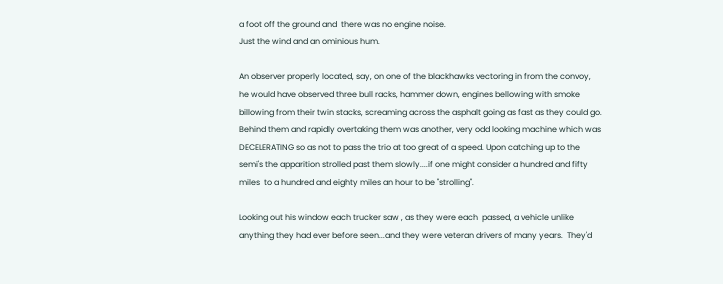a foot off the ground and  there was no engine noise.
Just the wind and an ominious hum.

An observer properly located, say, on one of the blackhawks vectoring in from the convoy,  he would have observed three bull racks, hammer down, engines bellowing with smoke billowing from their twin stacks, screaming across the asphalt going as fast as they could go. Behind them and rapidly overtaking them was another, very odd looking machine which was DECELERATING so as not to pass the trio at too great of a speed. Upon catching up to the semi's the apparition strolled past them slowly....if one might consider a hundred and fifty miles  to a hundred and eighty miles an hour to be "strolling".

Looking out his window each trucker saw , as they were each  passed, a vehicle unlike anything they had ever before seen...and they were veteran drivers of many years.  They'd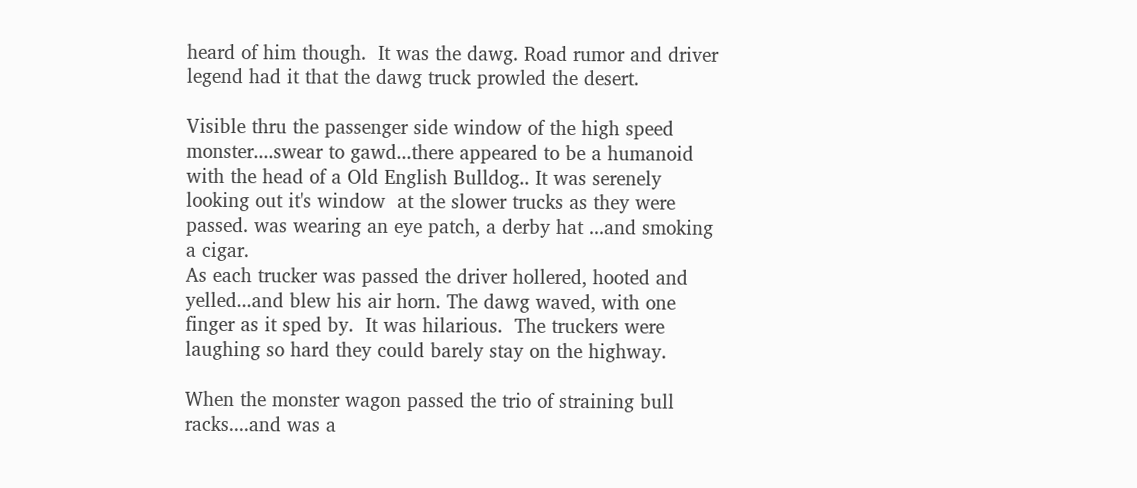heard of him though.  It was the dawg. Road rumor and driver legend had it that the dawg truck prowled the desert.

Visible thru the passenger side window of the high speed monster....swear to gawd...there appeared to be a humanoid with the head of a Old English Bulldog.. It was serenely looking out it's window  at the slower trucks as they were passed. was wearing an eye patch, a derby hat ...and smoking a cigar.
As each trucker was passed the driver hollered, hooted and yelled...and blew his air horn. The dawg waved, with one finger as it sped by.  It was hilarious.  The truckers were laughing so hard they could barely stay on the highway.

When the monster wagon passed the trio of straining bull racks....and was a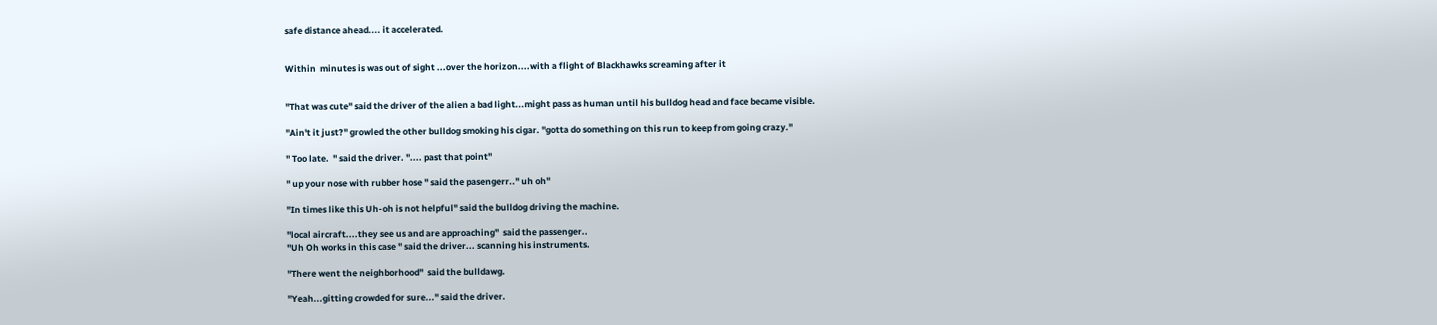safe distance ahead.... it accelerated.


Within  minutes is was out of sight ...over the horizon....with a flight of Blackhawks screaming after it


"That was cute" said the driver of the alien a bad light...might pass as human until his bulldog head and face became visible.

"Ain't it just?" growled the other bulldog smoking his cigar. "gotta do something on this run to keep from going crazy."

" Too late.  " said the driver. ".... past that point"

" up your nose with rubber hose " said the pasengerr.." uh oh"

"In times like this Uh-oh is not helpful" said the bulldog driving the machine.

"local aircraft....they see us and are approaching"  said the passenger..
"Uh Oh works in this case " said the driver... scanning his instruments.

"There went the neighborhood"  said the bulldawg.

"Yeah...gitting crowded for sure..." said the driver.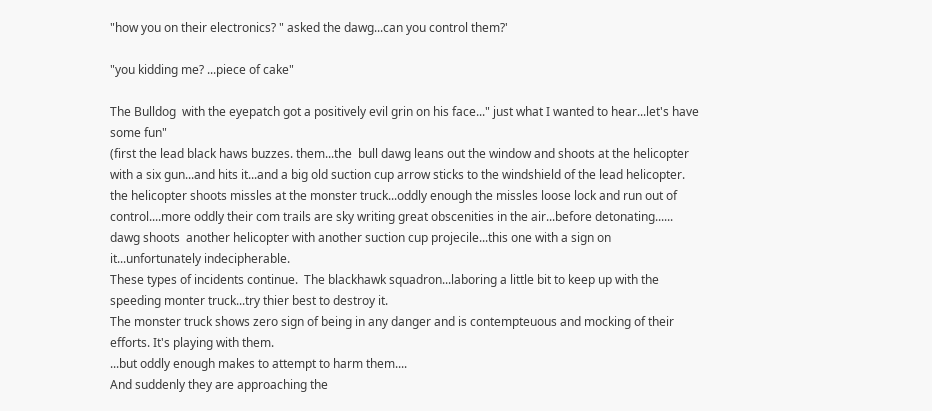"how you on their electronics? " asked the dawg...can you control them?'

"you kidding me? ...piece of cake"

The Bulldog  with the eyepatch got a positively evil grin on his face..." just what I wanted to hear...let's have some fun"
(first the lead black haws buzzes. them...the  bull dawg leans out the window and shoots at the helicopter with a six gun...and hits it...and a big old suction cup arrow sticks to the windshield of the lead helicopter.
the helicopter shoots missles at the monster truck...oddly enough the missles loose lock and run out of control....more oddly their com trails are sky writing great obscenities in the air...before detonating......  dawg shoots  another helicopter with another suction cup projecile...this one with a sign on it...unfortunately indecipherable.
These types of incidents continue.  The blackhawk squadron...laboring a little bit to keep up with the speeding monter truck...try thier best to destroy it.
The monster truck shows zero sign of being in any danger and is contempteuous and mocking of their efforts. It's playing with them.
...but oddly enough makes to attempt to harm them....
And suddenly they are approaching the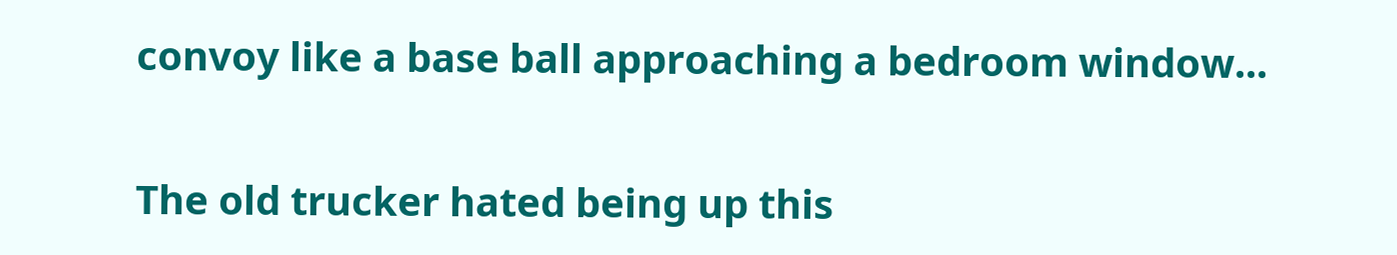convoy like a base ball approaching a bedroom window...


The old trucker hated being up this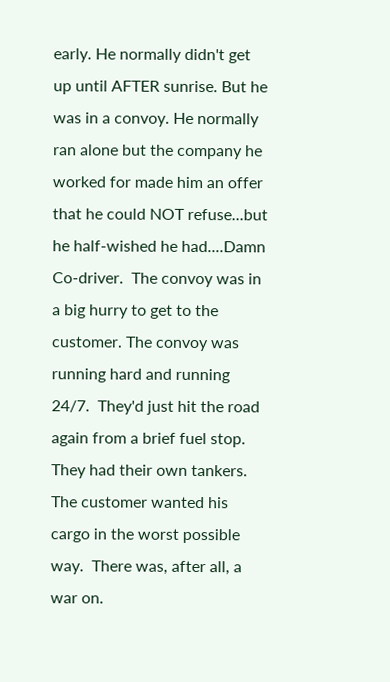early. He normally didn't get up until AFTER sunrise. But he was in a convoy. He normally ran alone but the company he worked for made him an offer that he could NOT refuse...but he half-wished he had....Damn Co-driver.  The convoy was in a big hurry to get to the customer. The convoy was running hard and running 24/7.  They'd just hit the road again from a brief fuel stop. They had their own tankers.  The customer wanted his cargo in the worst possible way.  There was, after all, a war on.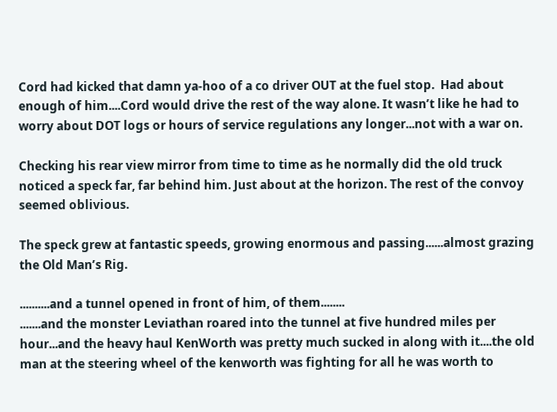Cord had kicked that damn ya-hoo of a co driver OUT at the fuel stop.  Had about enough of him....Cord would drive the rest of the way alone. It wasn’t like he had to worry about DOT logs or hours of service regulations any longer...not with a war on.

Checking his rear view mirror from time to time as he normally did the old truck noticed a speck far, far behind him. Just about at the horizon. The rest of the convoy seemed oblivious.

The speck grew at fantastic speeds, growing enormous and passing......almost grazing the Old Man’s Rig.

..........and a tunnel opened in front of him, of them........
.......and the monster Leviathan roared into the tunnel at five hundred miles per hour...and the heavy haul KenWorth was pretty much sucked in along with it....the old man at the steering wheel of the kenworth was fighting for all he was worth to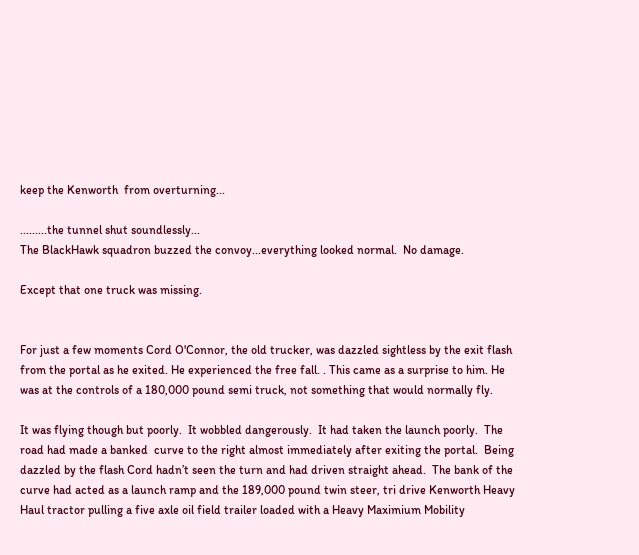keep the Kenworth  from overturning...

.........the tunnel shut soundlessly...
The BlackHawk squadron buzzed the convoy...everything looked normal.  No damage.

Except that one truck was missing.


For just a few moments Cord O'Connor, the old trucker, was dazzled sightless by the exit flash from the portal as he exited. He experienced the free fall. . This came as a surprise to him. He was at the controls of a 180,000 pound semi truck, not something that would normally fly.

It was flying though but poorly.  It wobbled dangerously.  It had taken the launch poorly.  The road had made a banked  curve to the right almost immediately after exiting the portal.  Being dazzled by the flash Cord hadn’t seen the turn and had driven straight ahead.  The bank of the curve had acted as a launch ramp and the 189,000 pound twin steer, tri drive Kenworth Heavy Haul tractor pulling a five axle oil field trailer loaded with a Heavy Maximium Mobility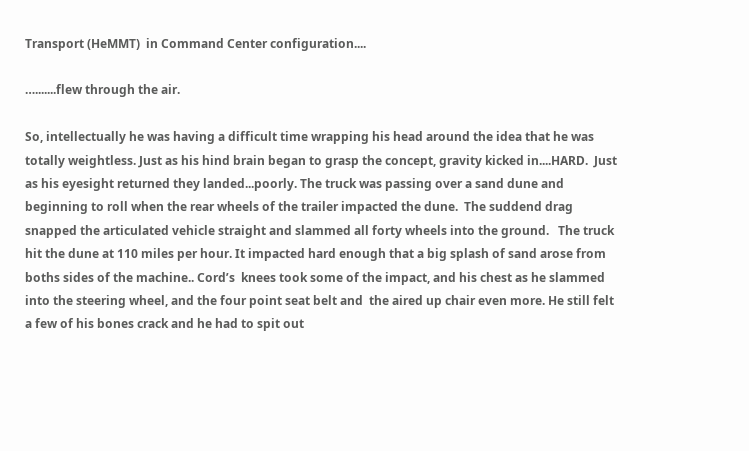Transport (HeMMT)  in Command Center configuration....

….......flew through the air.

So, intellectually he was having a difficult time wrapping his head around the idea that he was totally weightless. Just as his hind brain began to grasp the concept, gravity kicked in....HARD.  Just as his eyesight returned they landed...poorly. The truck was passing over a sand dune and beginning to roll when the rear wheels of the trailer impacted the dune.  The suddend drag snapped the articulated vehicle straight and slammed all forty wheels into the ground.   The truck hit the dune at 110 miles per hour. It impacted hard enough that a big splash of sand arose from boths sides of the machine.. Cord’s  knees took some of the impact, and his chest as he slammed into the steering wheel, and the four point seat belt and  the aired up chair even more. He still felt a few of his bones crack and he had to spit out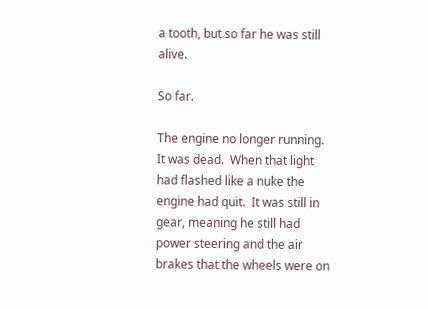a tooth, but so far he was still alive.

So far.

The engine no longer running. It was dead.  When that light  had flashed like a nuke the engine had quit.  It was still in gear, meaning he still had power steering and the air brakes that the wheels were on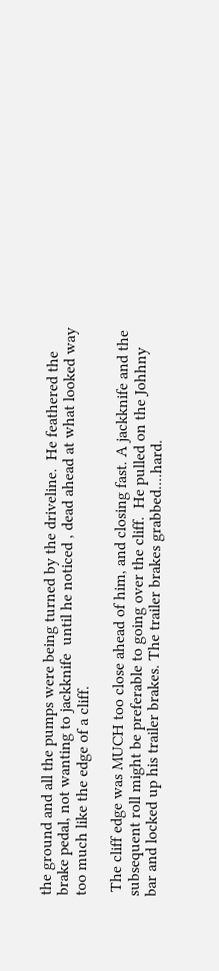the ground and all the pumps were being turned by the driveline.  He feathered the brake pedal, not wanting to jackknife  until he noticed , dead ahead at what looked way too much like the edge of a cliff.

 The cliff edge was MUCH too close ahead of him, and closing fast. A jackknife and the subsequent roll might be preferable to going over the cliff.  He pulled on the Johhny bar and locked up his trailer brakes. The trailer brakes grabbed....hard.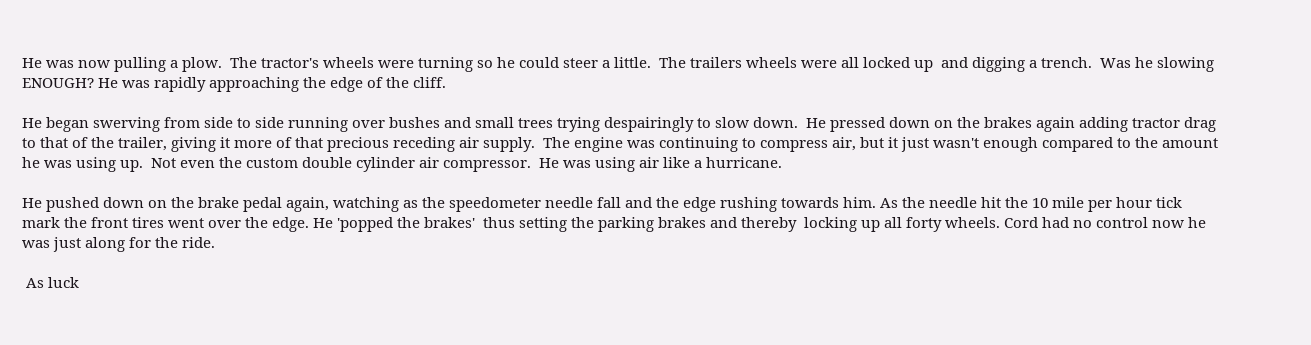He was now pulling a plow.  The tractor's wheels were turning so he could steer a little.  The trailers wheels were all locked up  and digging a trench.  Was he slowing ENOUGH? He was rapidly approaching the edge of the cliff.

He began swerving from side to side running over bushes and small trees trying despairingly to slow down.  He pressed down on the brakes again adding tractor drag to that of the trailer, giving it more of that precious receding air supply.  The engine was continuing to compress air, but it just wasn't enough compared to the amount he was using up.  Not even the custom double cylinder air compressor.  He was using air like a hurricane.

He pushed down on the brake pedal again, watching as the speedometer needle fall and the edge rushing towards him. As the needle hit the 10 mile per hour tick mark the front tires went over the edge. He 'popped the brakes'  thus setting the parking brakes and thereby  locking up all forty wheels. Cord had no control now he was just along for the ride.

 As luck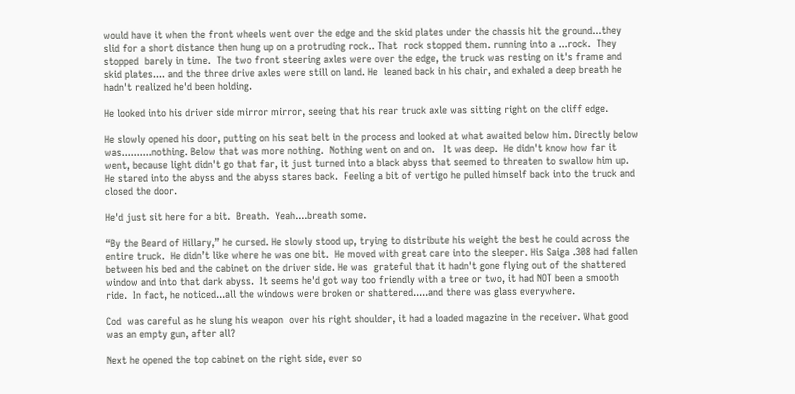would have it when the front wheels went over the edge and the skid plates under the chassis hit the ground...they slid for a short distance then hung up on a protruding rock.. That  rock stopped them. running into a ...rock.  They stopped  barely in time.  The two front steering axles were over the edge, the truck was resting on it's frame and skid plates.... and the three drive axles were still on land. He  leaned back in his chair, and exhaled a deep breath he hadn't realized he'd been holding.

He looked into his driver side mirror mirror, seeing that his rear truck axle was sitting right on the cliff edge.

He slowly opened his door, putting on his seat belt in the process and looked at what awaited below him. Directly below was..........nothing. Below that was more nothing.  Nothing went on and on.   It was deep.  He didn't know how far it went, because light didn't go that far, it just turned into a black abyss that seemed to threaten to swallow him up. He stared into the abyss and the abyss stares back.  Feeling a bit of vertigo he pulled himself back into the truck and closed the door.

He'd just sit here for a bit.  Breath.  Yeah....breath some.

“By the Beard of Hillary,” he cursed. He slowly stood up, trying to distribute his weight the best he could across the entire truck.  He didn’t like where he was one bit.  He moved with great care into the sleeper. His Saiga .308 had fallen between his bed and the cabinet on the driver side. He was  grateful that it hadn't gone flying out of the shattered window and into that dark abyss.  It seems he'd got way too friendly with a tree or two, it had NOT been a smooth ride.  In fact, he noticed...all the windows were broken or shattered.....and there was glass everywhere.

Cod  was careful as he slung his weapon  over his right shoulder, it had a loaded magazine in the receiver. What good was an empty gun, after all?

Next he opened the top cabinet on the right side, ever so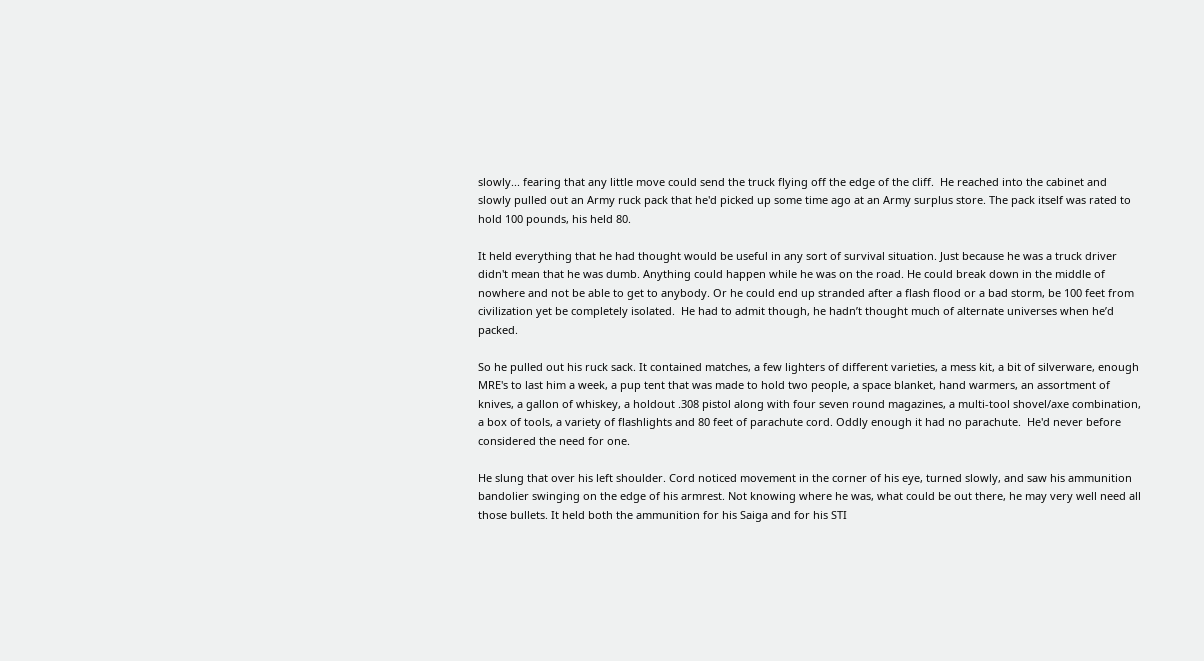slowly... fearing that any little move could send the truck flying off the edge of the cliff.  He reached into the cabinet and slowly pulled out an Army ruck pack that he'd picked up some time ago at an Army surplus store. The pack itself was rated to hold 100 pounds, his held 80.

It held everything that he had thought would be useful in any sort of survival situation. Just because he was a truck driver didn't mean that he was dumb. Anything could happen while he was on the road. He could break down in the middle of nowhere and not be able to get to anybody. Or he could end up stranded after a flash flood or a bad storm, be 100 feet from civilization yet be completely isolated.  He had to admit though, he hadn’t thought much of alternate universes when he’d packed.

So he pulled out his ruck sack. It contained matches, a few lighters of different varieties, a mess kit, a bit of silverware, enough MRE's to last him a week, a pup tent that was made to hold two people, a space blanket, hand warmers, an assortment of knives, a gallon of whiskey, a holdout .308 pistol along with four seven round magazines, a multi-tool shovel/axe combination, a box of tools, a variety of flashlights and 80 feet of parachute cord. Oddly enough it had no parachute.  He'd never before considered the need for one.

He slung that over his left shoulder. Cord noticed movement in the corner of his eye, turned slowly, and saw his ammunition bandolier swinging on the edge of his armrest. Not knowing where he was, what could be out there, he may very well need all those bullets. It held both the ammunition for his Saiga and for his STI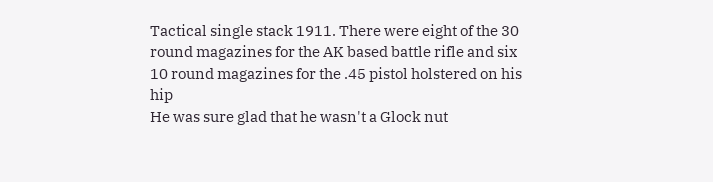Tactical single stack 1911. There were eight of the 30 round magazines for the AK based battle rifle and six 10 round magazines for the .45 pistol holstered on his hip
He was sure glad that he wasn't a Glock nut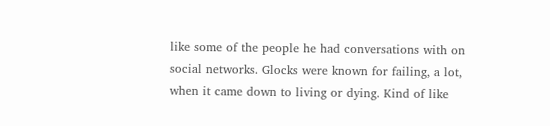like some of the people he had conversations with on social networks. Glocks were known for failing, a lot, when it came down to living or dying. Kind of like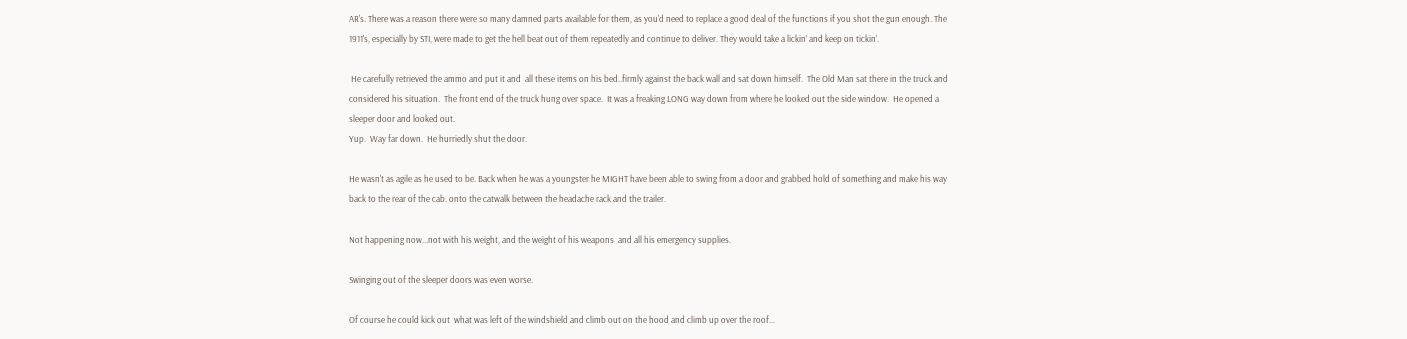AR's. There was a reason there were so many damned parts available for them, as you'd need to replace a good deal of the functions if you shot the gun enough. The 1911's, especially by STI, were made to get the hell beat out of them repeatedly and continue to deliver. They would take a lickin’ and keep on tickin’.

 He carefully retrieved the ammo and put it and  all these items on his bed..firmly against the back wall and sat down himself.  The Old Man sat there in the truck and considered his situation.  The front end of the truck hung over space.  It was a freaking LONG way down from where he looked out the side window.  He opened a sleeper door and looked out.
Yup.  Way far down.  He hurriedly shut the door.

He wasn't as agile as he used to be. Back when he was a youngster he MIGHT have been able to swing from a door and grabbed hold of something and make his way back to the rear of the cab. onto the catwalk between the headache rack and the trailer.

Not happening now...not with his weight, and the weight of his weapons  and all his emergency supplies.

Swinging out of the sleeper doors was even worse.

Of course he could kick out  what was left of the windshield and climb out on the hood and climb up over the roof...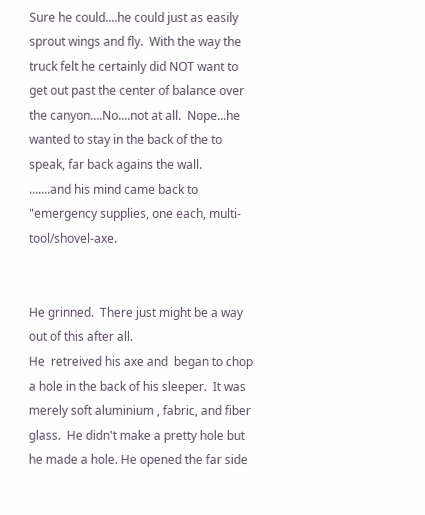Sure he could....he could just as easily sprout wings and fly.  With the way the truck felt he certainly did NOT want to get out past the center of balance over the canyon....No....not at all.  Nope...he wanted to stay in the back of the to speak, far back agains the wall.
.......and his mind came back to  "emergency supplies, one each, multi-tool/shovel-axe.


He grinned.  There just might be a way out of this after all.
He  retreived his axe and  began to chop a hole in the back of his sleeper.  It was merely soft aluminium , fabric, and fiber glass.  He didn't make a pretty hole but he made a hole. He opened the far side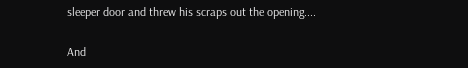sleeper door and threw his scraps out the opening....

And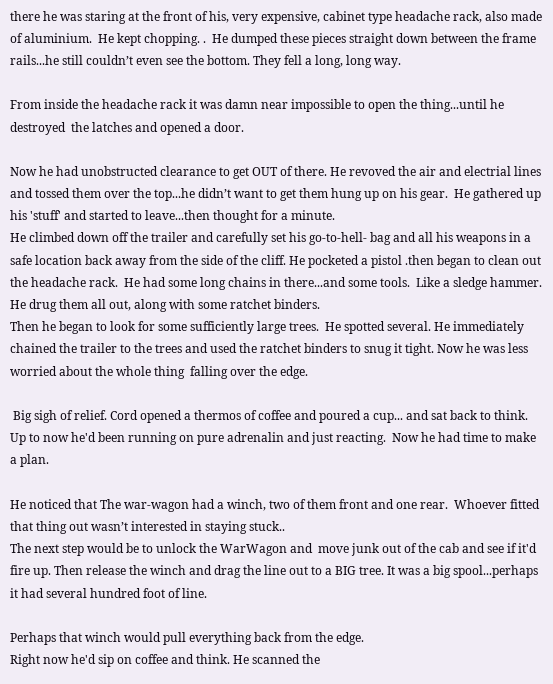there he was staring at the front of his, very expensive, cabinet type headache rack, also made of aluminium.  He kept chopping. .  He dumped these pieces straight down between the frame  rails...he still couldn’t even see the bottom. They fell a long, long way.

From inside the headache rack it was damn near impossible to open the thing...until he destroyed  the latches and opened a door.

Now he had unobstructed clearance to get OUT of there. He revoved the air and electrial lines and tossed them over the top...he didn’t want to get them hung up on his gear.  He gathered up his 'stuff' and started to leave...then thought for a minute.
He climbed down off the trailer and carefully set his go-to-hell- bag and all his weapons in a safe location back away from the side of the cliff. He pocketed a pistol .then began to clean out the headache rack.  He had some long chains in there...and some tools.  Like a sledge hammer.  He drug them all out, along with some ratchet binders.
Then he began to look for some sufficiently large trees.  He spotted several. He immediately chained the trailer to the trees and used the ratchet binders to snug it tight. Now he was less worried about the whole thing  falling over the edge.

 Big sigh of relief. Cord opened a thermos of coffee and poured a cup... and sat back to think. Up to now he'd been running on pure adrenalin and just reacting.  Now he had time to make a plan.

He noticed that The war-wagon had a winch, two of them front and one rear.  Whoever fitted that thing out wasn’t interested in staying stuck..
The next step would be to unlock the WarWagon and  move junk out of the cab and see if it'd fire up. Then release the winch and drag the line out to a BIG tree. It was a big spool...perhaps it had several hundred foot of line.

Perhaps that winch would pull everything back from the edge.
Right now he'd sip on coffee and think. He scanned the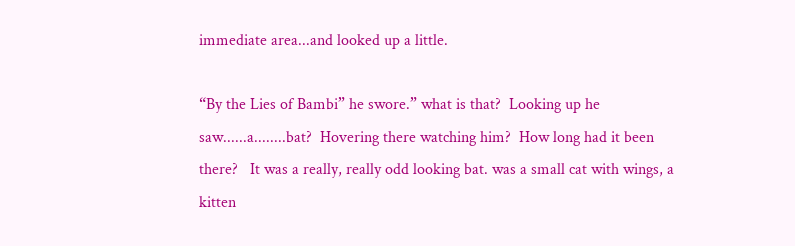immediate area...and looked up a little.

“By the Lies of Bambi” he swore.” what is that?  Looking up he saw......a........bat?  Hovering there watching him?  How long had it been there?   It was a really, really odd looking bat. was a small cat with wings, a kitten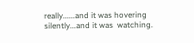really......and it was hovering silently...and it was  watching.